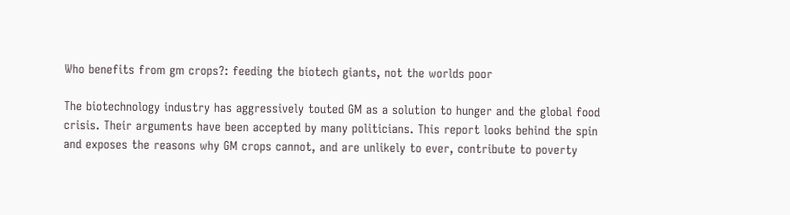Who benefits from gm crops?: feeding the biotech giants, not the worlds poor

The biotechnology industry has aggressively touted GM as a solution to hunger and the global food crisis. Their arguments have been accepted by many politicians. This report looks behind the spin and exposes the reasons why GM crops cannot, and are unlikely to ever, contribute to poverty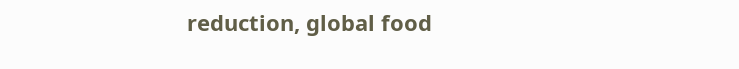reduction, global food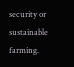security or sustainable farming.